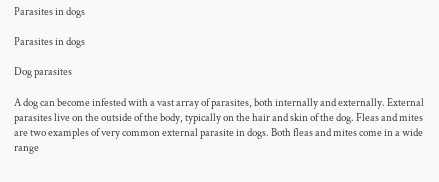Parasites in dogs

Parasites in dogs

Dog parasites

A dog can become infested with a vast array of parasites, both internally and externally. External parasites live on the outside of the body, typically on the hair and skin of the dog. Fleas and mites are two examples of very common external parasite in dogs. Both fleas and mites come in a wide range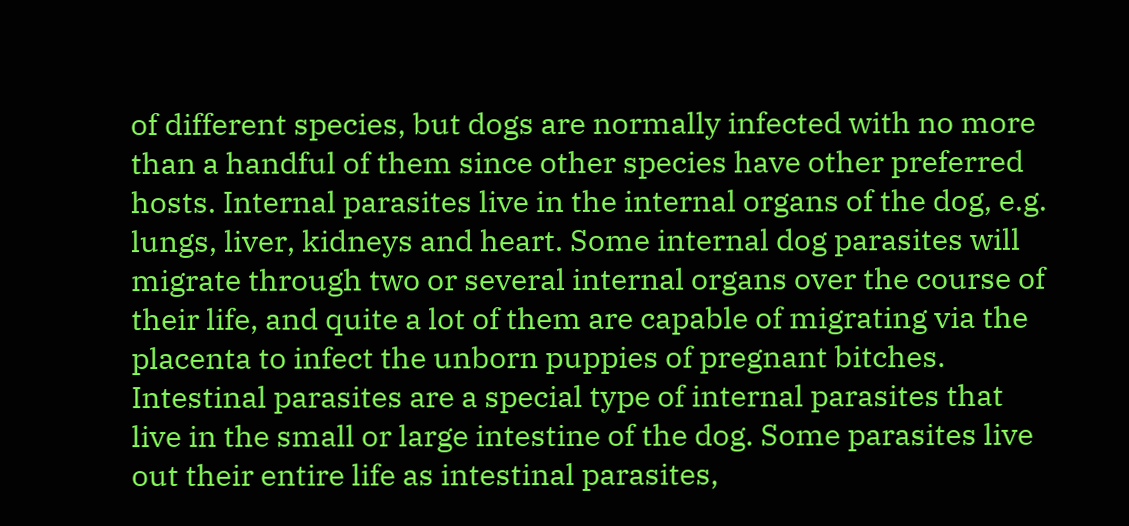of different species, but dogs are normally infected with no more than a handful of them since other species have other preferred hosts. Internal parasites live in the internal organs of the dog, e.g. lungs, liver, kidneys and heart. Some internal dog parasites will migrate through two or several internal organs over the course of their life, and quite a lot of them are capable of migrating via the placenta to infect the unborn puppies of pregnant bitches. Intestinal parasites are a special type of internal parasites that live in the small or large intestine of the dog. Some parasites live out their entire life as intestinal parasites,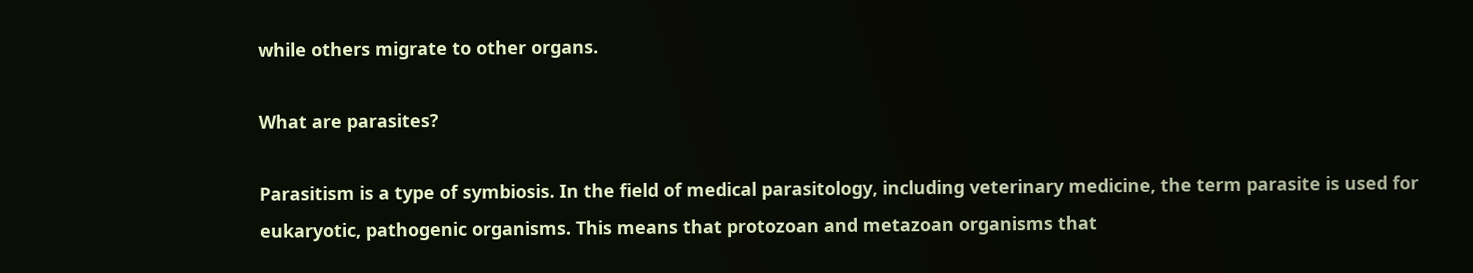while others migrate to other organs.

What are parasites?

Parasitism is a type of symbiosis. In the field of medical parasitology, including veterinary medicine, the term parasite is used for eukaryotic, pathogenic organisms. This means that protozoan and metazoan organisms that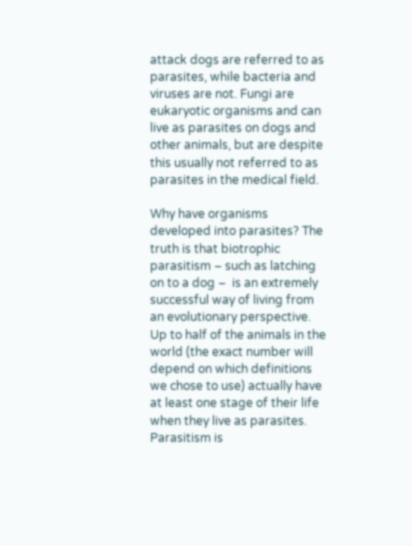attack dogs are referred to as parasites, while bacteria and viruses are not. Fungi are eukaryotic organisms and can live as parasites on dogs and other animals, but are despite this usually not referred to as parasites in the medical field.

Why have organisms developed into parasites? The truth is that biotrophic parasitism – such as latching on to a dog –  is an extremely successful way of living from an evolutionary perspective. Up to half of the animals in the world (the exact number will depend on which definitions we chose to use) actually have at least one stage of their life when they live as parasites. Parasitism is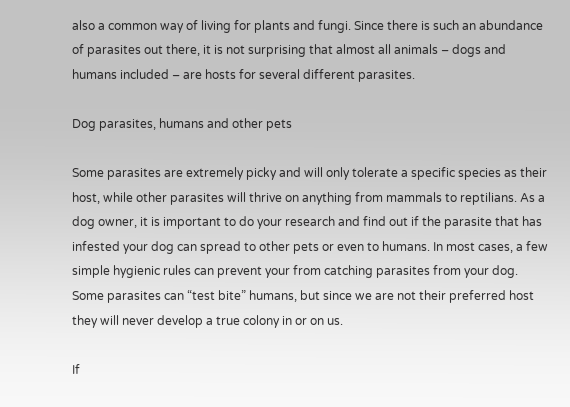also a common way of living for plants and fungi. Since there is such an abundance of parasites out there, it is not surprising that almost all animals – dogs and humans included – are hosts for several different parasites.

Dog parasites, humans and other pets

Some parasites are extremely picky and will only tolerate a specific species as their host, while other parasites will thrive on anything from mammals to reptilians. As a dog owner, it is important to do your research and find out if the parasite that has infested your dog can spread to other pets or even to humans. In most cases, a few simple hygienic rules can prevent your from catching parasites from your dog. Some parasites can “test bite” humans, but since we are not their preferred host they will never develop a true colony in or on us.

If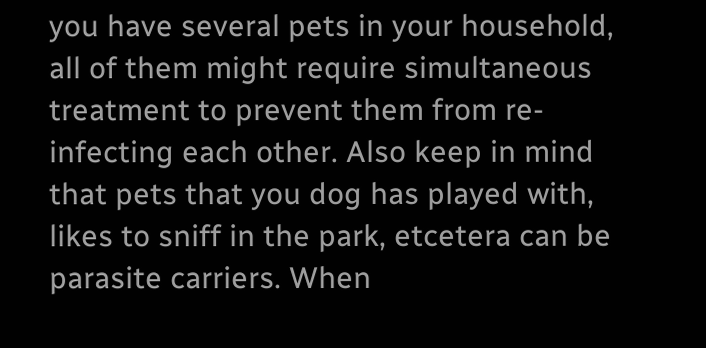you have several pets in your household, all of them might require simultaneous treatment to prevent them from re-infecting each other. Also keep in mind that pets that you dog has played with, likes to sniff in the park, etcetera can be parasite carriers. When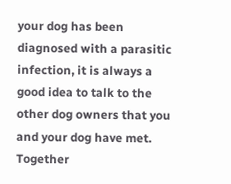your dog has been diagnosed with a parasitic infection, it is always a good idea to talk to the other dog owners that you and your dog have met. Together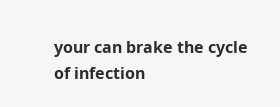your can brake the cycle of infection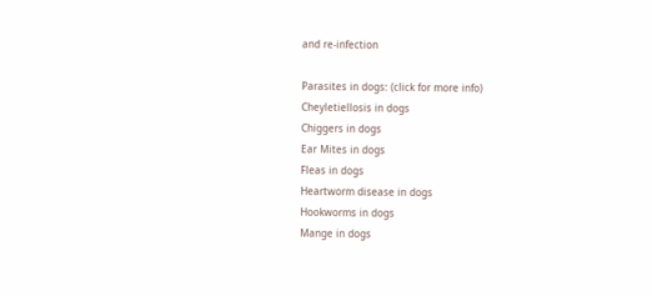and re-infection

Parasites in dogs: (click for more info)
Cheyletiellosis in dogs
Chiggers in dogs
Ear Mites in dogs
Fleas in dogs
Heartworm disease in dogs
Hookworms in dogs
Mange in dogs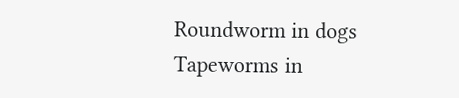Roundworm in dogs
Tapeworms in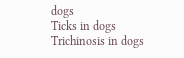dogs
Ticks in dogs
Trichinosis in dogs